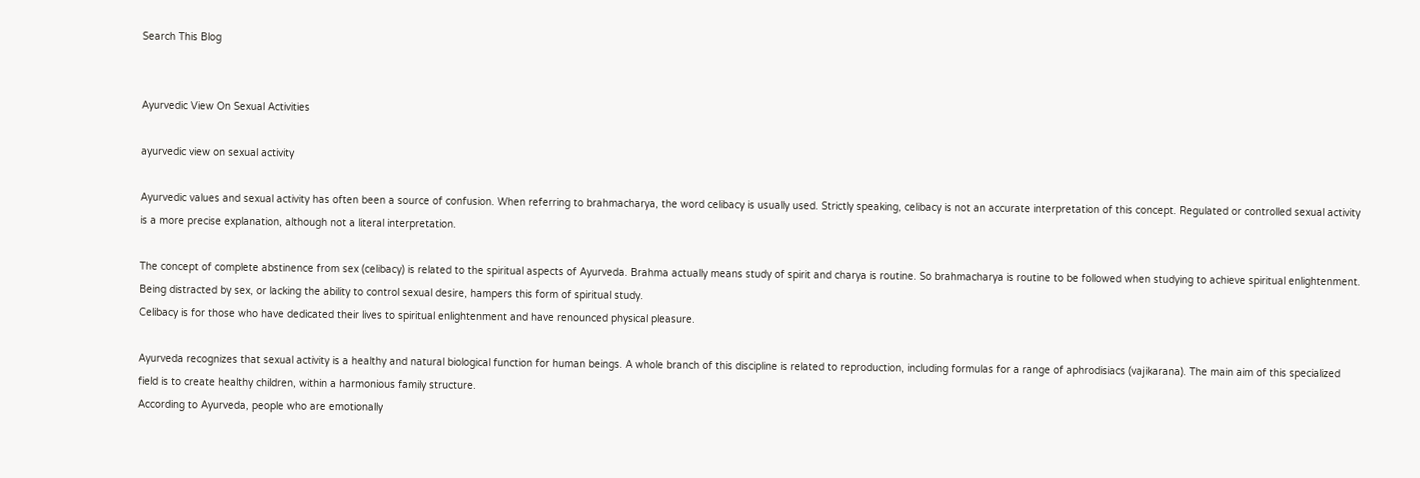Search This Blog


Ayurvedic View On Sexual Activities

ayurvedic view on sexual activity

Ayurvedic values and sexual activity has often been a source of confusion. When referring to brahmacharya, the word celibacy is usually used. Strictly speaking, celibacy is not an accurate interpretation of this concept. Regulated or controlled sexual activity is a more precise explanation, although not a literal interpretation.

The concept of complete abstinence from sex (celibacy) is related to the spiritual aspects of Ayurveda. Brahma actually means study of spirit and charya is routine. So brahmacharya is routine to be followed when studying to achieve spiritual enlightenment. Being distracted by sex, or lacking the ability to control sexual desire, hampers this form of spiritual study.
Celibacy is for those who have dedicated their lives to spiritual enlightenment and have renounced physical pleasure.

Ayurveda recognizes that sexual activity is a healthy and natural biological function for human beings. A whole branch of this discipline is related to reproduction, including formulas for a range of aphrodisiacs (vajikarana). The main aim of this specialized field is to create healthy children, within a harmonious family structure.
According to Ayurveda, people who are emotionally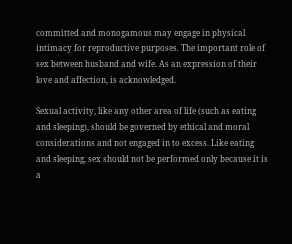committed and monogamous may engage in physical intimacy for reproductive purposes. The important role of sex between husband and wife. As an expression of their love and affection, is acknowledged.

Sexual activity, like any other area of life (such as eating and sleeping), should be governed by ethical and moral considerations and not engaged in to excess. Like eating and sleeping, sex should not be performed only because it is a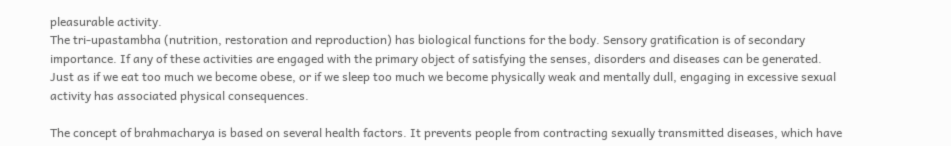pleasurable activity.
The tri-upastambha (nutrition, restoration and reproduction) has biological functions for the body. Sensory gratification is of secondary importance. If any of these activities are engaged with the primary object of satisfying the senses, disorders and diseases can be generated.
Just as if we eat too much we become obese, or if we sleep too much we become physically weak and mentally dull, engaging in excessive sexual activity has associated physical consequences.

The concept of brahmacharya is based on several health factors. It prevents people from contracting sexually transmitted diseases, which have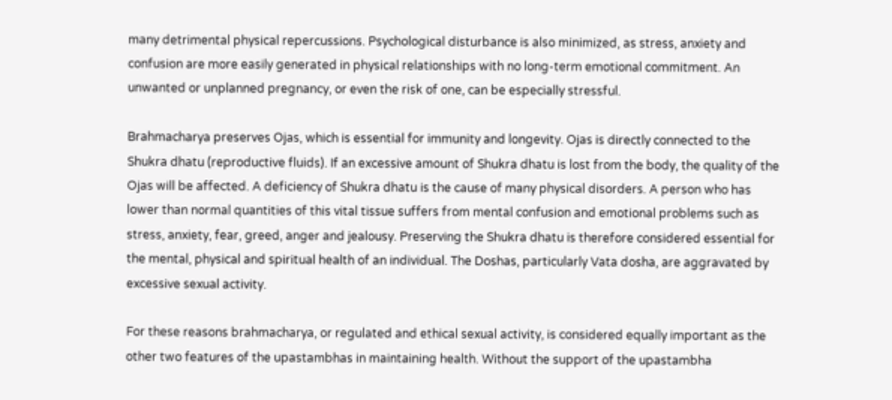many detrimental physical repercussions. Psychological disturbance is also minimized, as stress, anxiety and confusion are more easily generated in physical relationships with no long-term emotional commitment. An unwanted or unplanned pregnancy, or even the risk of one, can be especially stressful.

Brahmacharya preserves Ojas, which is essential for immunity and longevity. Ojas is directly connected to the Shukra dhatu (reproductive fluids). If an excessive amount of Shukra dhatu is lost from the body, the quality of the Ojas will be affected. A deficiency of Shukra dhatu is the cause of many physical disorders. A person who has lower than normal quantities of this vital tissue suffers from mental confusion and emotional problems such as stress, anxiety, fear, greed, anger and jealousy. Preserving the Shukra dhatu is therefore considered essential for the mental, physical and spiritual health of an individual. The Doshas, particularly Vata dosha, are aggravated by excessive sexual activity.

For these reasons brahmacharya, or regulated and ethical sexual activity, is considered equally important as the other two features of the upastambhas in maintaining health. Without the support of the upastambha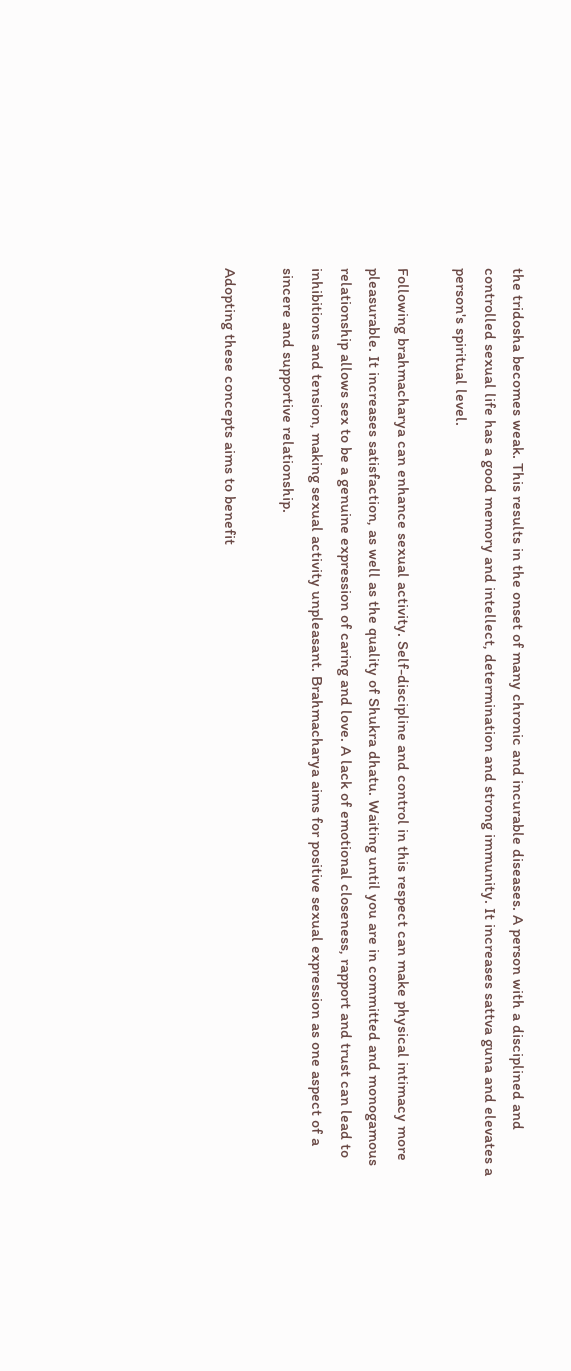the tridosha becomes weak. This results in the onset of many chronic and incurable diseases. A person with a disciplined and controlled sexual life has a good memory and intellect, determination and strong immunity. It increases sattva guna and elevates a person's spiritual level.

Following brahmacharya can enhance sexual activity. Self-discipline and control in this respect can make physical intimacy more pleasurable. It increases satisfaction, as well as the quality of Shukra dhatu. Waiting until you are in committed and monogamous relationship allows sex to be a genuine expression of caring and love. A lack of emotional closeness, rapport and trust can lead to inhibitions and tension, making sexual activity unpleasant. Brahmacharya aims for positive sexual expression as one aspect of a sincere and supportive relationship.

Adopting these concepts aims to benefit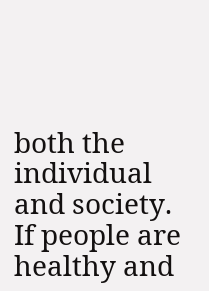both the individual and society. If people are healthy and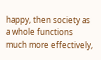happy, then society as a whole functions much more effectively,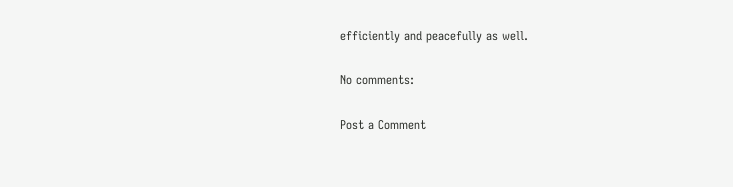efficiently and peacefully as well.

No comments:

Post a Comment